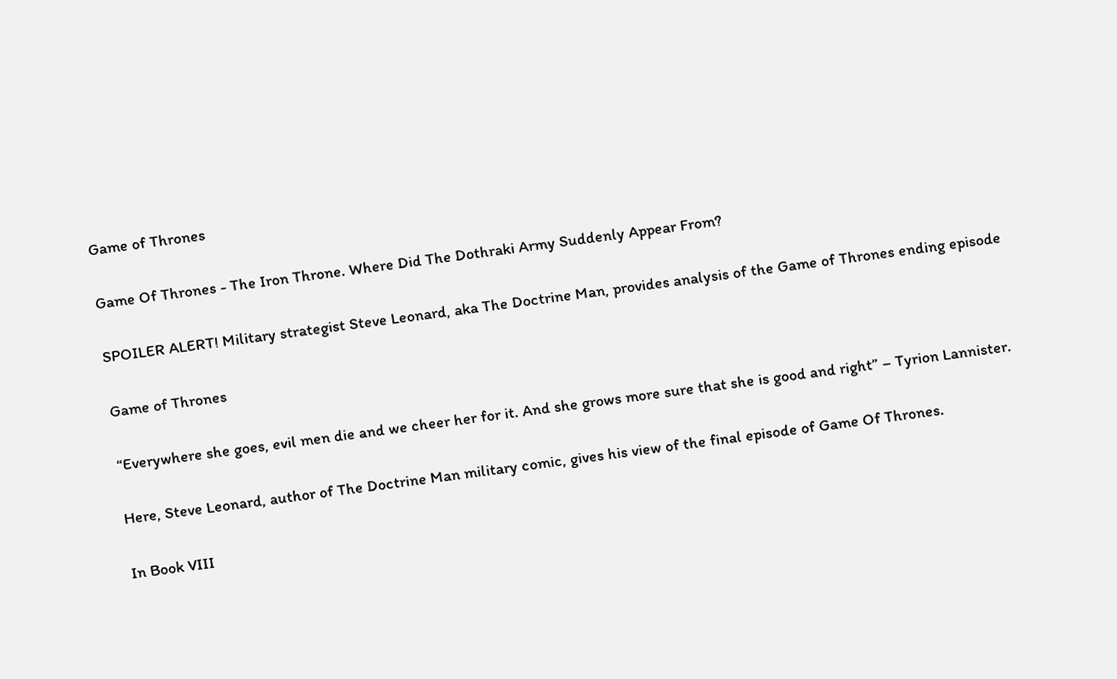Game of Thrones

Game Of Thrones - The Iron Throne. Where Did The Dothraki Army Suddenly Appear From?

SPOILER ALERT! Military strategist Steve Leonard, aka The Doctrine Man, provides analysis of the Game of Thrones ending episode

Game of Thrones

“Everywhere she goes, evil men die and we cheer her for it. And she grows more sure that she is good and right” – Tyrion Lannister.

Here, Steve Leonard, author of The Doctrine Man military comic, gives his view of the final episode of Game Of Thrones.

In Book VIII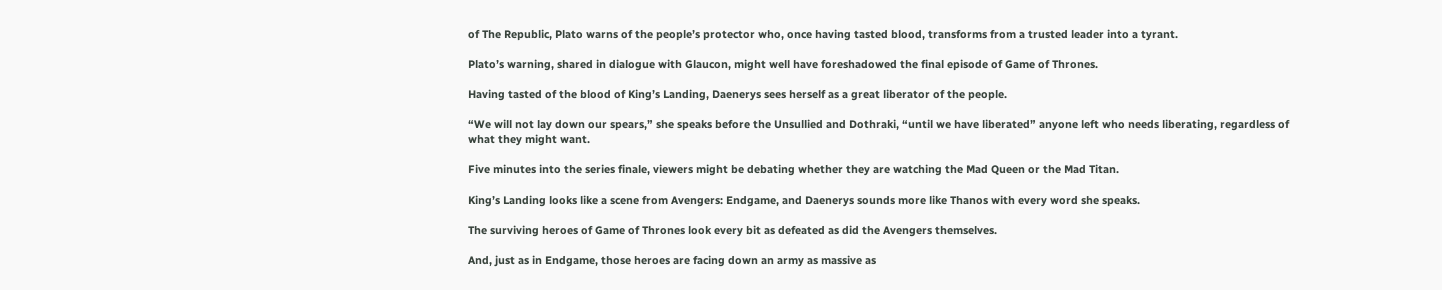of The Republic, Plato warns of the people’s protector who, once having tasted blood, transforms from a trusted leader into a tyrant.

Plato’s warning, shared in dialogue with Glaucon, might well have foreshadowed the final episode of Game of Thrones.

Having tasted of the blood of King’s Landing, Daenerys sees herself as a great liberator of the people.

“We will not lay down our spears,” she speaks before the Unsullied and Dothraki, “until we have liberated” anyone left who needs liberating, regardless of what they might want.

Five minutes into the series finale, viewers might be debating whether they are watching the Mad Queen or the Mad Titan.

King’s Landing looks like a scene from Avengers: Endgame, and Daenerys sounds more like Thanos with every word she speaks.

The surviving heroes of Game of Thrones look every bit as defeated as did the Avengers themselves.

And, just as in Endgame, those heroes are facing down an army as massive as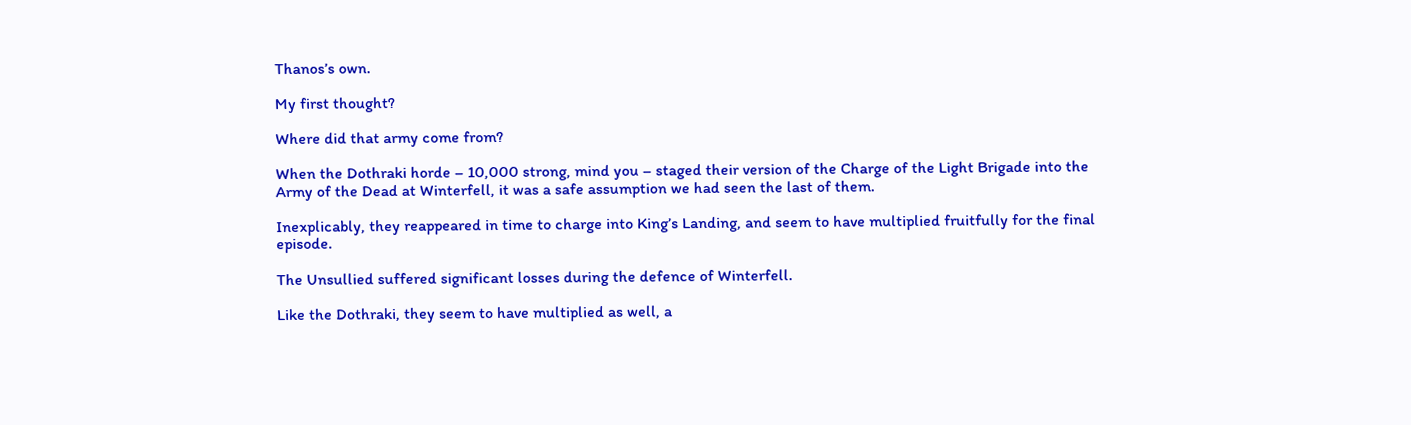Thanos’s own.

My first thought?

Where did that army come from?

When the Dothraki horde – 10,000 strong, mind you – staged their version of the Charge of the Light Brigade into the Army of the Dead at Winterfell, it was a safe assumption we had seen the last of them.

Inexplicably, they reappeared in time to charge into King’s Landing, and seem to have multiplied fruitfully for the final episode.

The Unsullied suffered significant losses during the defence of Winterfell.

Like the Dothraki, they seem to have multiplied as well, a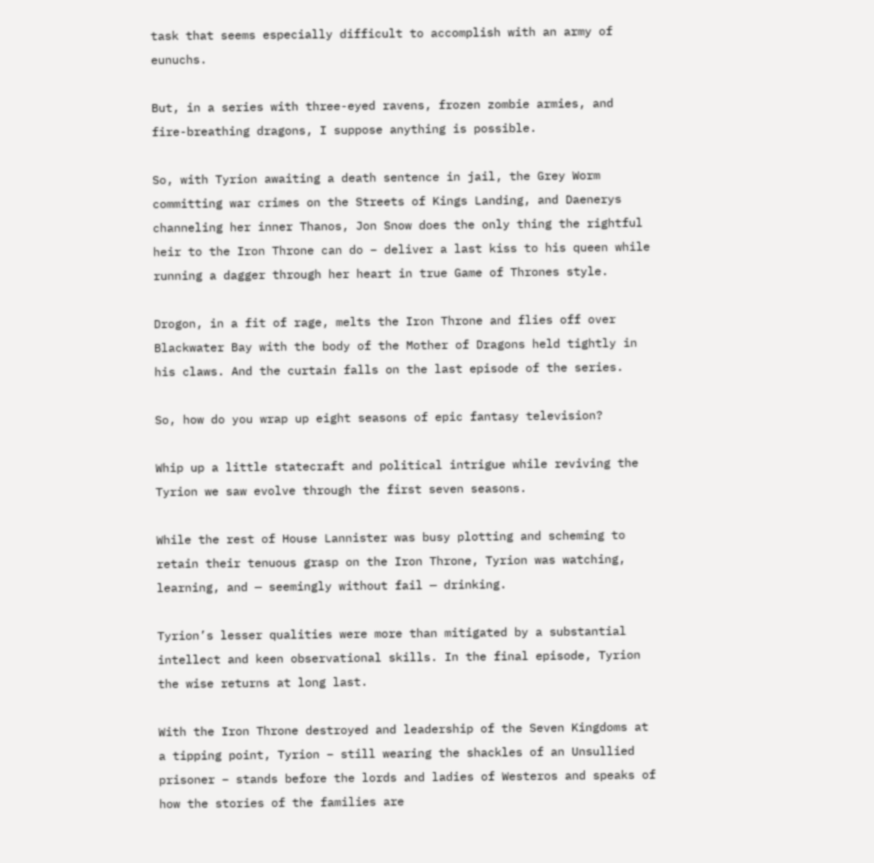task that seems especially difficult to accomplish with an army of eunuchs.

But, in a series with three-eyed ravens, frozen zombie armies, and fire-breathing dragons, I suppose anything is possible.

So, with Tyrion awaiting a death sentence in jail, the Grey Worm committing war crimes on the Streets of Kings Landing, and Daenerys channeling her inner Thanos, Jon Snow does the only thing the rightful heir to the Iron Throne can do – deliver a last kiss to his queen while running a dagger through her heart in true Game of Thrones style.

Drogon, in a fit of rage, melts the Iron Throne and flies off over Blackwater Bay with the body of the Mother of Dragons held tightly in his claws. And the curtain falls on the last episode of the series.

So, how do you wrap up eight seasons of epic fantasy television?

Whip up a little statecraft and political intrigue while reviving the Tyrion we saw evolve through the first seven seasons.

While the rest of House Lannister was busy plotting and scheming to retain their tenuous grasp on the Iron Throne, Tyrion was watching, learning, and — seemingly without fail — drinking.

Tyrion’s lesser qualities were more than mitigated by a substantial intellect and keen observational skills. In the final episode, Tyrion the wise returns at long last.

With the Iron Throne destroyed and leadership of the Seven Kingdoms at a tipping point, Tyrion – still wearing the shackles of an Unsullied prisoner – stands before the lords and ladies of Westeros and speaks of how the stories of the families are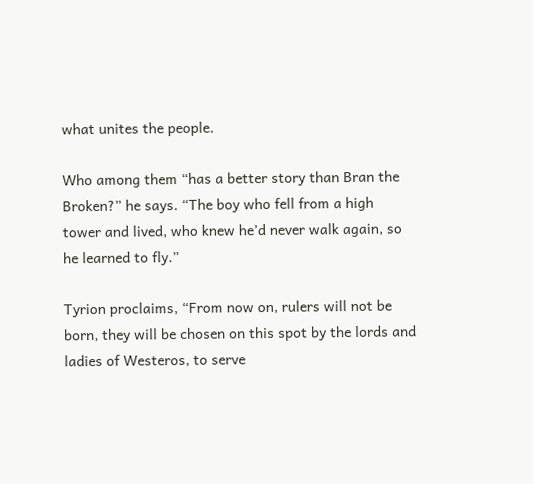what unites the people.

Who among them “has a better story than Bran the Broken?” he says. “The boy who fell from a high tower and lived, who knew he’d never walk again, so he learned to fly.”

Tyrion proclaims, “From now on, rulers will not be born, they will be chosen on this spot by the lords and ladies of Westeros, to serve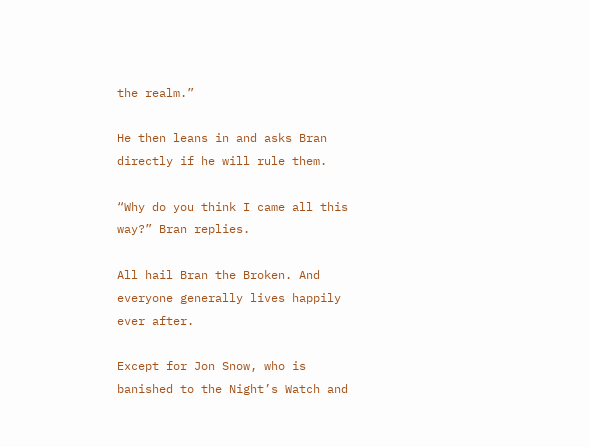the realm.”

He then leans in and asks Bran directly if he will rule them.

“Why do you think I came all this way?” Bran replies.

All hail Bran the Broken. And everyone generally lives happily ever after.

Except for Jon Snow, who is banished to the Night’s Watch and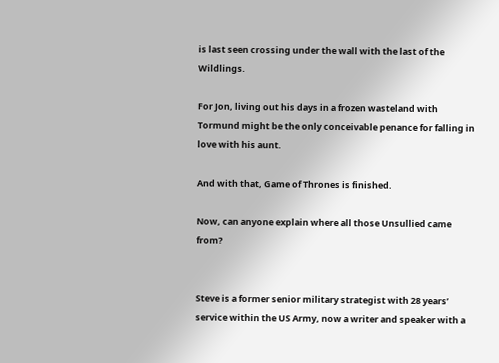is last seen crossing under the wall with the last of the Wildlings.

For Jon, living out his days in a frozen wasteland with Tormund might be the only conceivable penance for falling in love with his aunt.

And with that, Game of Thrones is finished.

Now, can anyone explain where all those Unsullied came from?


Steve is a former senior military strategist with 28 years’ service within the US Army, now a writer and speaker with a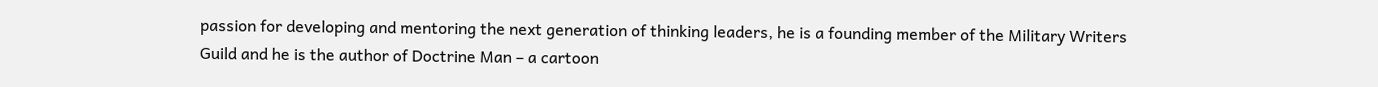passion for developing and mentoring the next generation of thinking leaders, he is a founding member of the Military Writers Guild and he is the author of Doctrine Man – a cartoon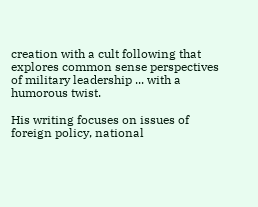creation with a cult following that explores common sense perspectives of military leadership ... with a humorous twist.

His writing focuses on issues of foreign policy, national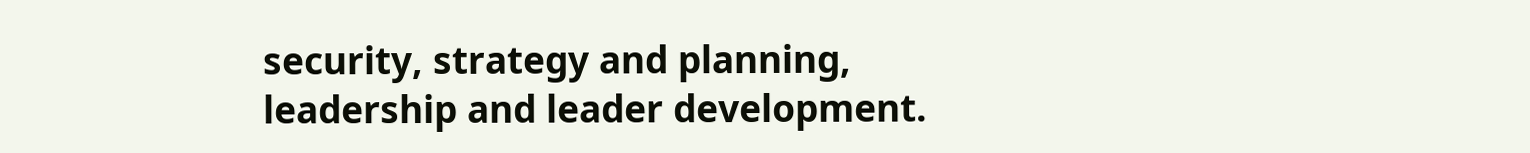security, strategy and planning, leadership and leader development.